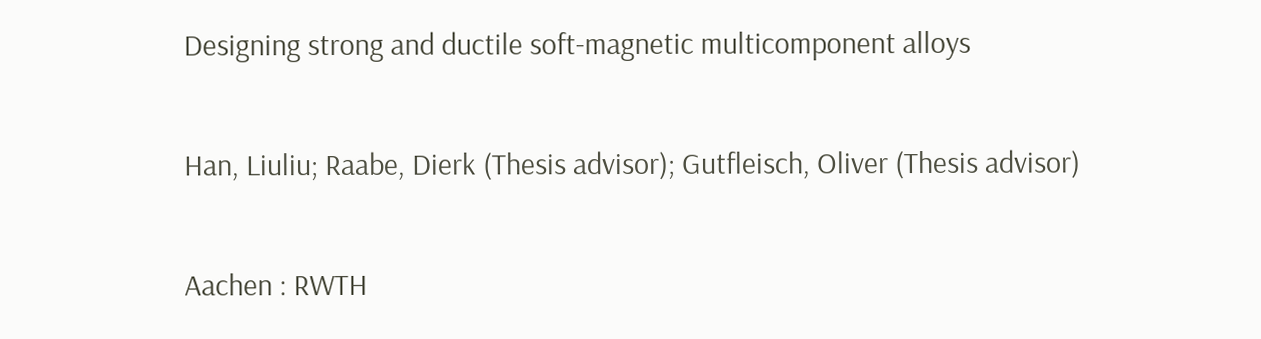Designing strong and ductile soft-magnetic multicomponent alloys

Han, Liuliu; Raabe, Dierk (Thesis advisor); Gutfleisch, Oliver (Thesis advisor)

Aachen : RWTH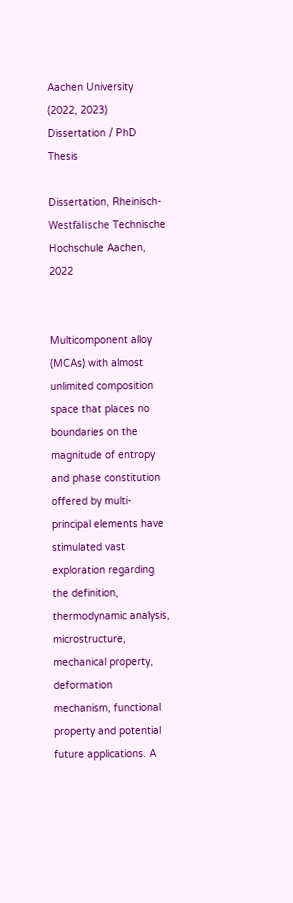Aachen University (2022, 2023)
Dissertation / PhD Thesis

Dissertation, Rheinisch-Westfälische Technische Hochschule Aachen, 2022


Multicomponent alloy (MCAs) with almost unlimited composition space that places no boundaries on the magnitude of entropy and phase constitution offered by multi- principal elements have stimulated vast exploration regarding the definition, thermodynamic analysis, microstructure, mechanical property, deformation mechanism, functional property and potential future applications. A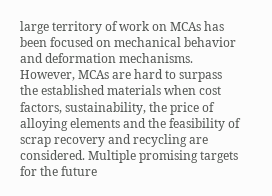large territory of work on MCAs has been focused on mechanical behavior and deformation mechanisms. However, MCAs are hard to surpass the established materials when cost factors, sustainability, the price of alloying elements and the feasibility of scrap recovery and recycling are considered. Multiple promising targets for the future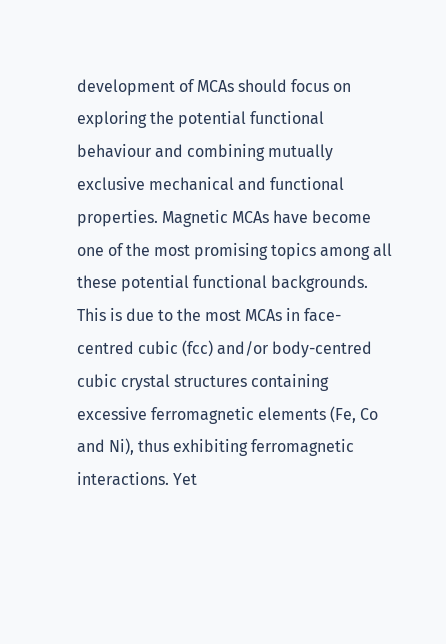development of MCAs should focus on exploring the potential functional behaviour and combining mutually exclusive mechanical and functional properties. Magnetic MCAs have become one of the most promising topics among all these potential functional backgrounds. This is due to the most MCAs in face-centred cubic (fcc) and/or body-centred cubic crystal structures containing excessive ferromagnetic elements (Fe, Co and Ni), thus exhibiting ferromagnetic interactions. Yet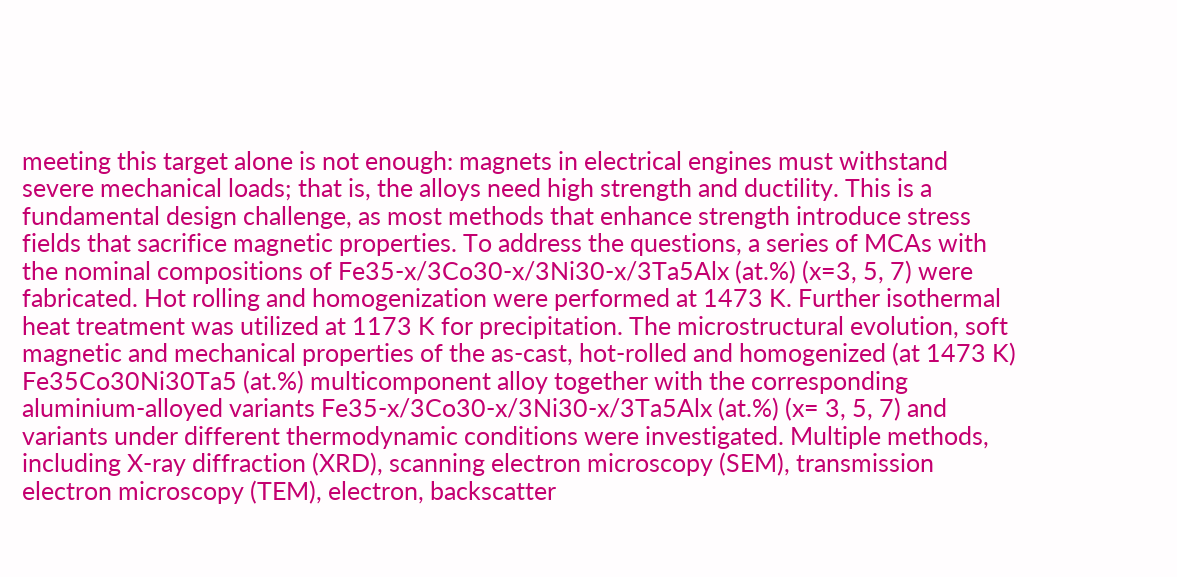meeting this target alone is not enough: magnets in electrical engines must withstand severe mechanical loads; that is, the alloys need high strength and ductility. This is a fundamental design challenge, as most methods that enhance strength introduce stress fields that sacrifice magnetic properties. To address the questions, a series of MCAs with the nominal compositions of Fe35-x/3Co30-x/3Ni30-x/3Ta5Alx (at.%) (x=3, 5, 7) were fabricated. Hot rolling and homogenization were performed at 1473 K. Further isothermal heat treatment was utilized at 1173 K for precipitation. The microstructural evolution, soft magnetic and mechanical properties of the as-cast, hot-rolled and homogenized (at 1473 K) Fe35Co30Ni30Ta5 (at.%) multicomponent alloy together with the corresponding aluminium-alloyed variants Fe35-x/3Co30-x/3Ni30-x/3Ta5Alx (at.%) (x= 3, 5, 7) and variants under different thermodynamic conditions were investigated. Multiple methods, including X-ray diffraction (XRD), scanning electron microscopy (SEM), transmission electron microscopy (TEM), electron, backscatter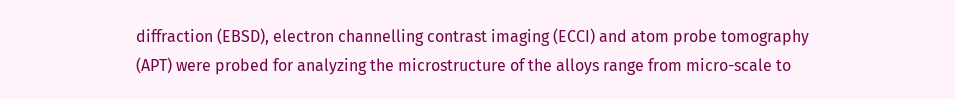diffraction (EBSD), electron channelling contrast imaging (ECCI) and atom probe tomography (APT) were probed for analyzing the microstructure of the alloys range from micro-scale to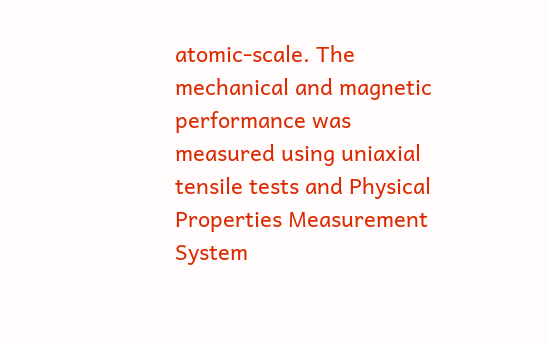atomic-scale. The mechanical and magnetic performance was measured using uniaxial tensile tests and Physical Properties Measurement System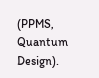(PPMS, Quantum Design).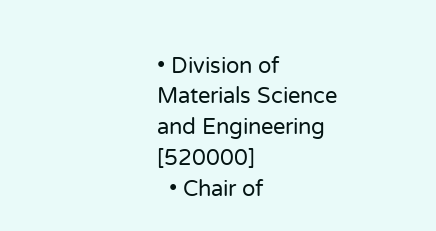• Division of Materials Science and Engineering [520000]
  • Chair of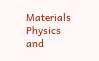Materials Physics and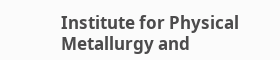Institute for Physical Metallurgy and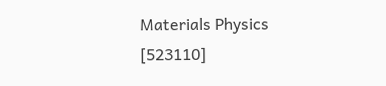Materials Physics [523110]